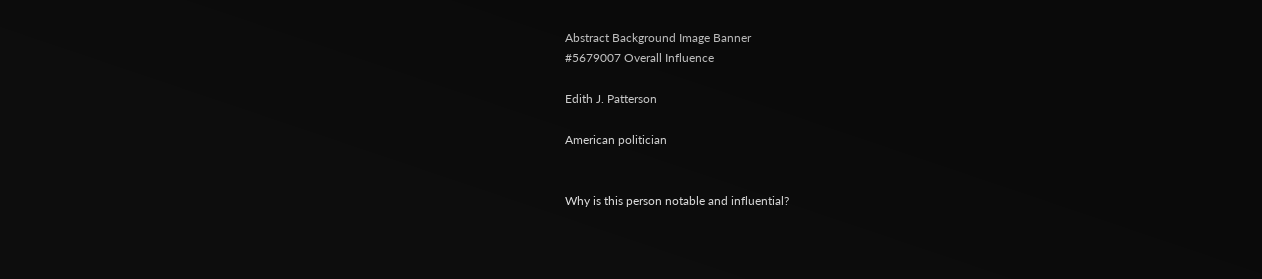Abstract Background Image Banner
#5679007 Overall Influence

Edith J. Patterson

American politician


Why is this person notable and influential?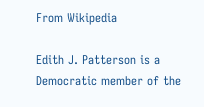From Wikipedia

Edith J. Patterson is a Democratic member of the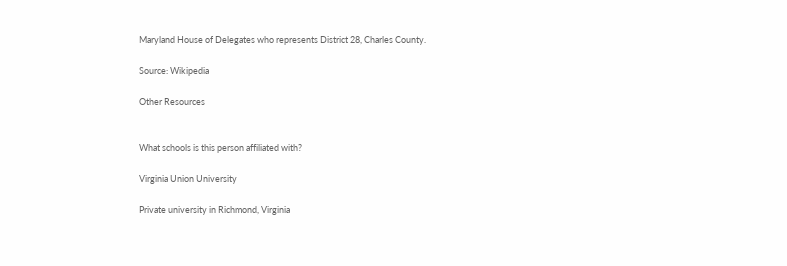Maryland House of Delegates who represents District 28, Charles County.

Source: Wikipedia

Other Resources


What schools is this person affiliated with?

Virginia Union University

Private university in Richmond, Virginia